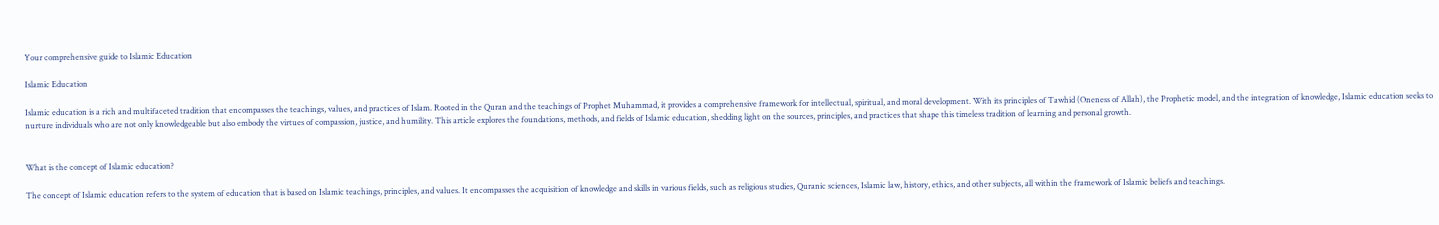Your comprehensive guide to Islamic Education

Islamic Education

Islamic education is a rich and multifaceted tradition that encompasses the teachings, values, and practices of Islam. Rooted in the Quran and the teachings of Prophet Muhammad, it provides a comprehensive framework for intellectual, spiritual, and moral development. With its principles of Tawhid (Oneness of Allah), the Prophetic model, and the integration of knowledge, Islamic education seeks to nurture individuals who are not only knowledgeable but also embody the virtues of compassion, justice, and humility. This article explores the foundations, methods, and fields of Islamic education, shedding light on the sources, principles, and practices that shape this timeless tradition of learning and personal growth.


What is the concept of Islamic education?

The concept of Islamic education refers to the system of education that is based on Islamic teachings, principles, and values. It encompasses the acquisition of knowledge and skills in various fields, such as religious studies, Quranic sciences, Islamic law, history, ethics, and other subjects, all within the framework of Islamic beliefs and teachings.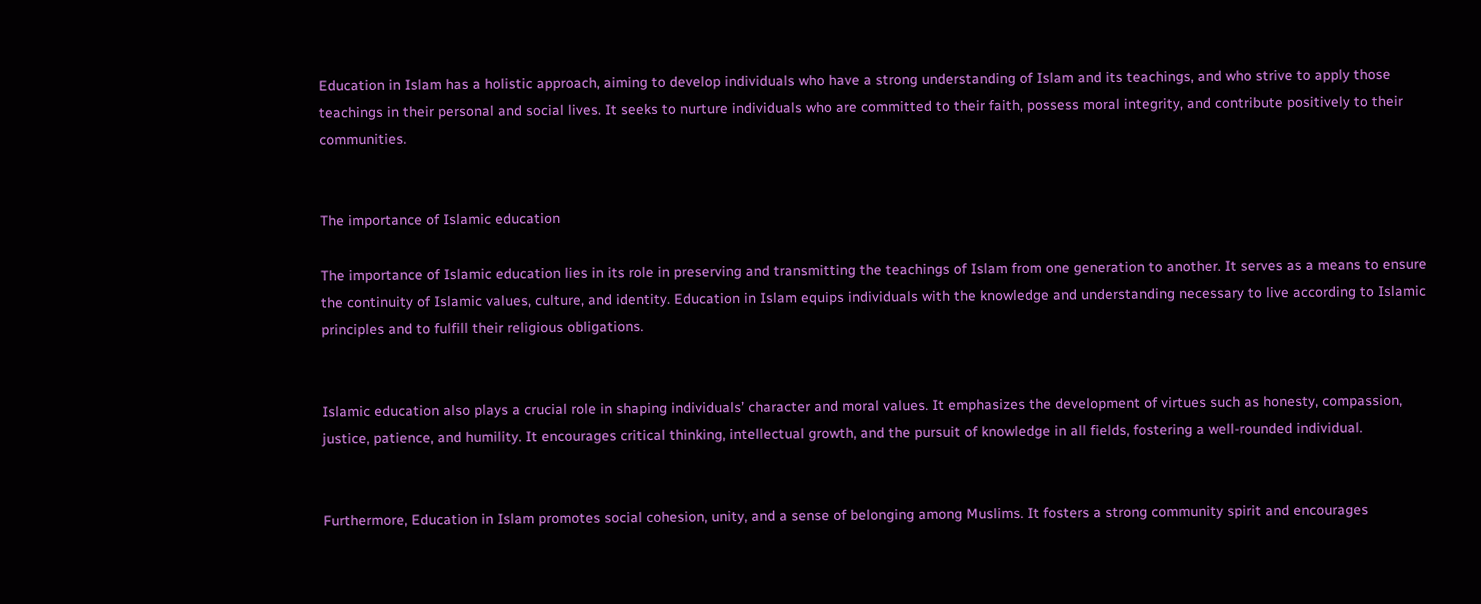Education in Islam has a holistic approach, aiming to develop individuals who have a strong understanding of Islam and its teachings, and who strive to apply those teachings in their personal and social lives. It seeks to nurture individuals who are committed to their faith, possess moral integrity, and contribute positively to their communities.


The importance of Islamic education

The importance of Islamic education lies in its role in preserving and transmitting the teachings of Islam from one generation to another. It serves as a means to ensure the continuity of Islamic values, culture, and identity. Education in Islam equips individuals with the knowledge and understanding necessary to live according to Islamic principles and to fulfill their religious obligations.


Islamic education also plays a crucial role in shaping individuals’ character and moral values. It emphasizes the development of virtues such as honesty, compassion, justice, patience, and humility. It encourages critical thinking, intellectual growth, and the pursuit of knowledge in all fields, fostering a well-rounded individual.


Furthermore, Education in Islam promotes social cohesion, unity, and a sense of belonging among Muslims. It fosters a strong community spirit and encourages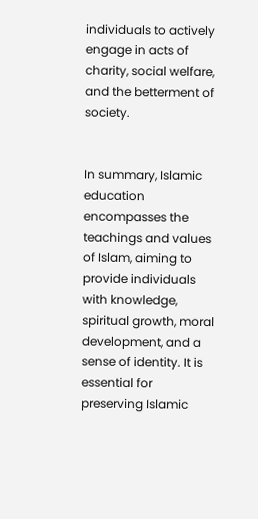individuals to actively engage in acts of charity, social welfare, and the betterment of society.


In summary, Islamic education encompasses the teachings and values of Islam, aiming to provide individuals with knowledge, spiritual growth, moral development, and a sense of identity. It is essential for preserving Islamic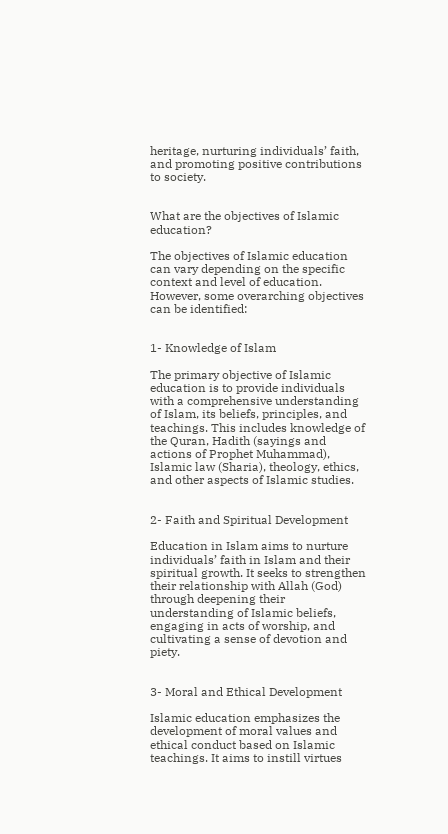heritage, nurturing individuals’ faith, and promoting positive contributions to society.


What are the objectives of Islamic education?

The objectives of Islamic education can vary depending on the specific context and level of education. However, some overarching objectives can be identified:


1- Knowledge of Islam

The primary objective of Islamic education is to provide individuals with a comprehensive understanding of Islam, its beliefs, principles, and teachings. This includes knowledge of the Quran, Hadith (sayings and actions of Prophet Muhammad), Islamic law (Sharia), theology, ethics, and other aspects of Islamic studies.


2- Faith and Spiritual Development

Education in Islam aims to nurture individuals’ faith in Islam and their spiritual growth. It seeks to strengthen their relationship with Allah (God) through deepening their understanding of Islamic beliefs, engaging in acts of worship, and cultivating a sense of devotion and piety.


3- Moral and Ethical Development

Islamic education emphasizes the development of moral values and ethical conduct based on Islamic teachings. It aims to instill virtues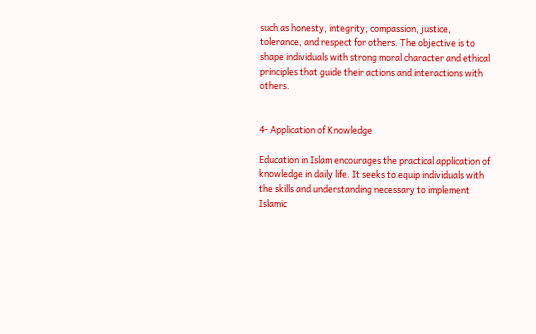such as honesty, integrity, compassion, justice, tolerance, and respect for others. The objective is to shape individuals with strong moral character and ethical principles that guide their actions and interactions with others.


4- Application of Knowledge

Education in Islam encourages the practical application of knowledge in daily life. It seeks to equip individuals with the skills and understanding necessary to implement Islamic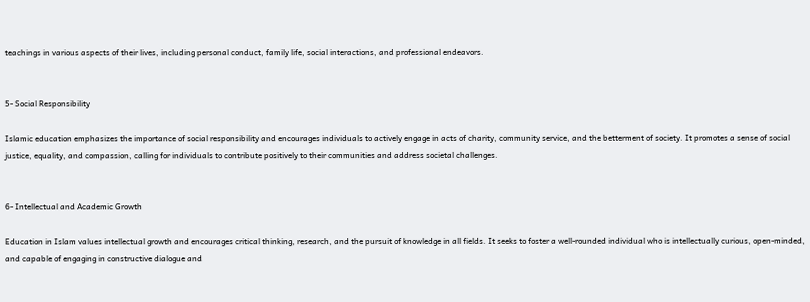teachings in various aspects of their lives, including personal conduct, family life, social interactions, and professional endeavors.


5- Social Responsibility

Islamic education emphasizes the importance of social responsibility and encourages individuals to actively engage in acts of charity, community service, and the betterment of society. It promotes a sense of social justice, equality, and compassion, calling for individuals to contribute positively to their communities and address societal challenges.


6- Intellectual and Academic Growth

Education in Islam values intellectual growth and encourages critical thinking, research, and the pursuit of knowledge in all fields. It seeks to foster a well-rounded individual who is intellectually curious, open-minded, and capable of engaging in constructive dialogue and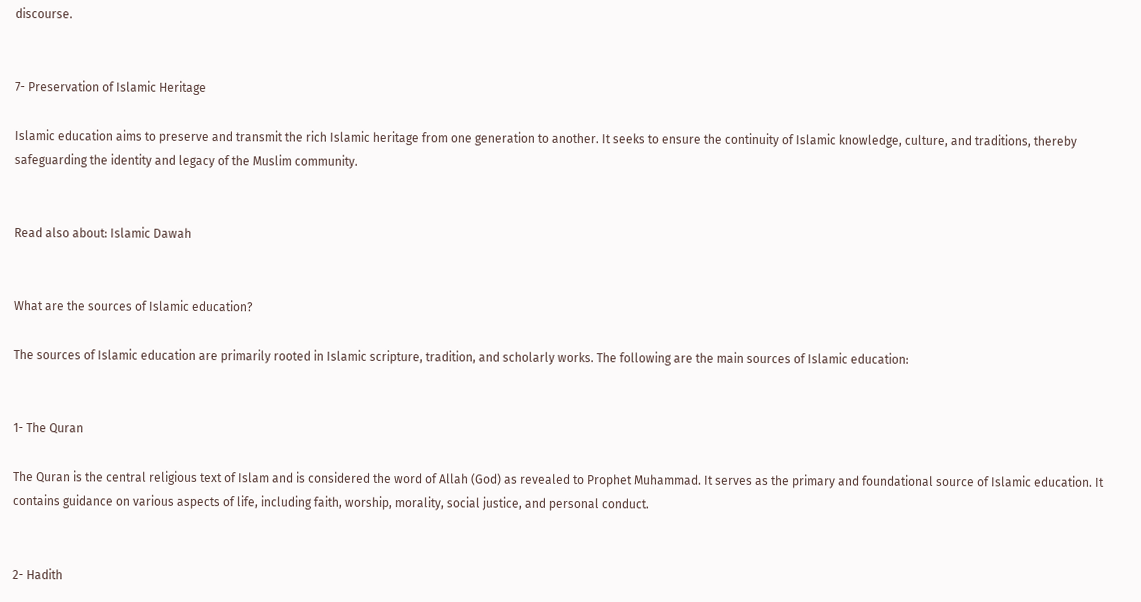discourse.


7- Preservation of Islamic Heritage

Islamic education aims to preserve and transmit the rich Islamic heritage from one generation to another. It seeks to ensure the continuity of Islamic knowledge, culture, and traditions, thereby safeguarding the identity and legacy of the Muslim community.


Read also about: Islamic Dawah


What are the sources of Islamic education?

The sources of Islamic education are primarily rooted in Islamic scripture, tradition, and scholarly works. The following are the main sources of Islamic education:


1- The Quran

The Quran is the central religious text of Islam and is considered the word of Allah (God) as revealed to Prophet Muhammad. It serves as the primary and foundational source of Islamic education. It contains guidance on various aspects of life, including faith, worship, morality, social justice, and personal conduct.


2- Hadith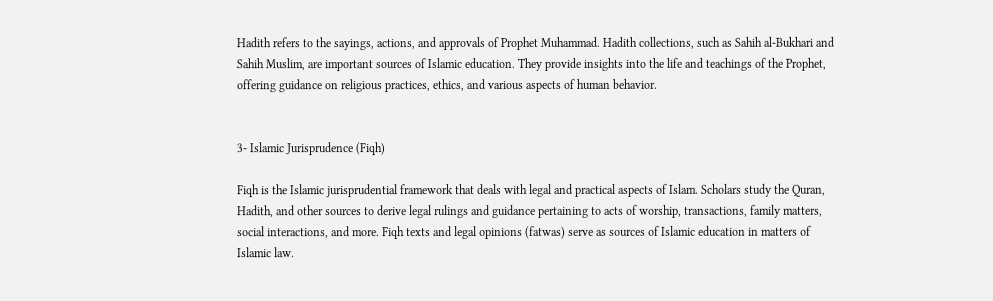Hadith refers to the sayings, actions, and approvals of Prophet Muhammad. Hadith collections, such as Sahih al-Bukhari and Sahih Muslim, are important sources of Islamic education. They provide insights into the life and teachings of the Prophet, offering guidance on religious practices, ethics, and various aspects of human behavior.


3- Islamic Jurisprudence (Fiqh)

Fiqh is the Islamic jurisprudential framework that deals with legal and practical aspects of Islam. Scholars study the Quran, Hadith, and other sources to derive legal rulings and guidance pertaining to acts of worship, transactions, family matters, social interactions, and more. Fiqh texts and legal opinions (fatwas) serve as sources of Islamic education in matters of Islamic law.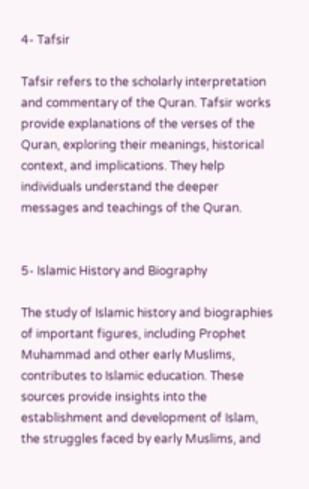4- Tafsir

Tafsir refers to the scholarly interpretation and commentary of the Quran. Tafsir works provide explanations of the verses of the Quran, exploring their meanings, historical context, and implications. They help individuals understand the deeper messages and teachings of the Quran.


5- Islamic History and Biography

The study of Islamic history and biographies of important figures, including Prophet Muhammad and other early Muslims, contributes to Islamic education. These sources provide insights into the establishment and development of Islam, the struggles faced by early Muslims, and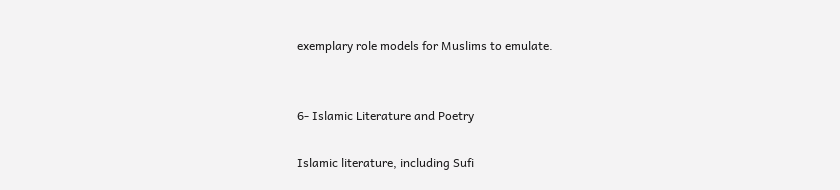exemplary role models for Muslims to emulate.


6- Islamic Literature and Poetry

Islamic literature, including Sufi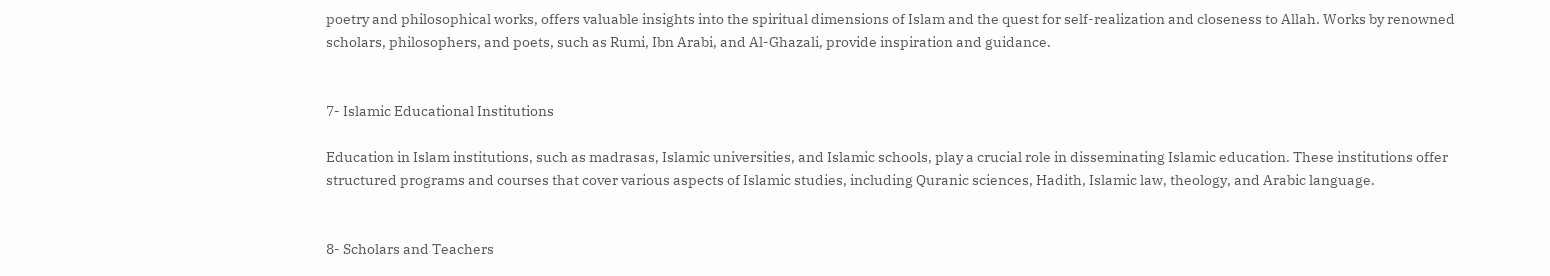poetry and philosophical works, offers valuable insights into the spiritual dimensions of Islam and the quest for self-realization and closeness to Allah. Works by renowned scholars, philosophers, and poets, such as Rumi, Ibn Arabi, and Al-Ghazali, provide inspiration and guidance.


7- Islamic Educational Institutions

Education in Islam institutions, such as madrasas, Islamic universities, and Islamic schools, play a crucial role in disseminating Islamic education. These institutions offer structured programs and courses that cover various aspects of Islamic studies, including Quranic sciences, Hadith, Islamic law, theology, and Arabic language.


8- Scholars and Teachers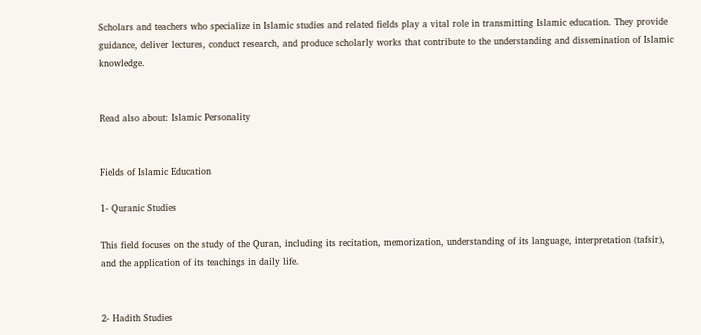Scholars and teachers who specialize in Islamic studies and related fields play a vital role in transmitting Islamic education. They provide guidance, deliver lectures, conduct research, and produce scholarly works that contribute to the understanding and dissemination of Islamic knowledge.


Read also about: Islamic Personality


Fields of Islamic Education

1- Quranic Studies

This field focuses on the study of the Quran, including its recitation, memorization, understanding of its language, interpretation (tafsir), and the application of its teachings in daily life.


2- Hadith Studies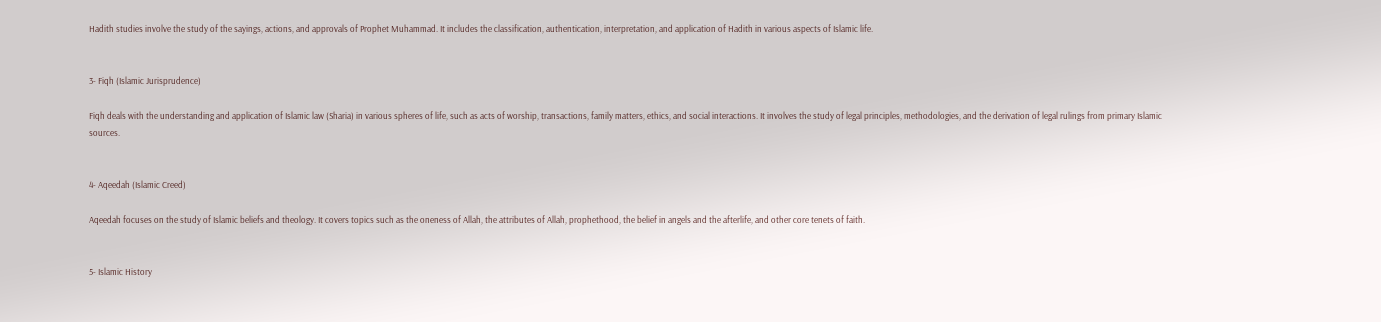Hadith studies involve the study of the sayings, actions, and approvals of Prophet Muhammad. It includes the classification, authentication, interpretation, and application of Hadith in various aspects of Islamic life.


3- Fiqh (Islamic Jurisprudence)

Fiqh deals with the understanding and application of Islamic law (Sharia) in various spheres of life, such as acts of worship, transactions, family matters, ethics, and social interactions. It involves the study of legal principles, methodologies, and the derivation of legal rulings from primary Islamic sources.


4- Aqeedah (Islamic Creed)

Aqeedah focuses on the study of Islamic beliefs and theology. It covers topics such as the oneness of Allah, the attributes of Allah, prophethood, the belief in angels and the afterlife, and other core tenets of faith.


5- Islamic History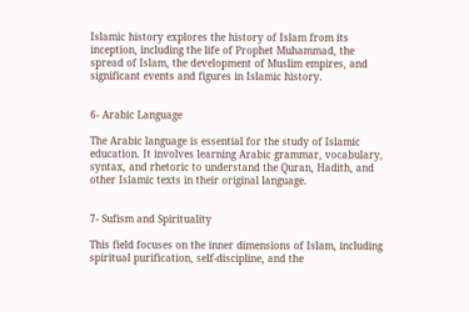Islamic history explores the history of Islam from its inception, including the life of Prophet Muhammad, the spread of Islam, the development of Muslim empires, and significant events and figures in Islamic history.


6- Arabic Language

The Arabic language is essential for the study of Islamic education. It involves learning Arabic grammar, vocabulary, syntax, and rhetoric to understand the Quran, Hadith, and other Islamic texts in their original language.


7- Sufism and Spirituality

This field focuses on the inner dimensions of Islam, including spiritual purification, self-discipline, and the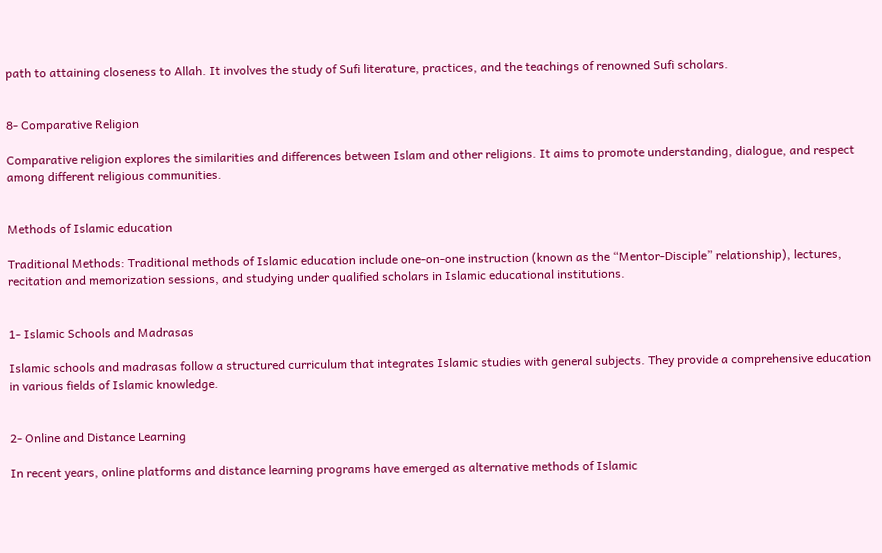path to attaining closeness to Allah. It involves the study of Sufi literature, practices, and the teachings of renowned Sufi scholars.


8- Comparative Religion

Comparative religion explores the similarities and differences between Islam and other religions. It aims to promote understanding, dialogue, and respect among different religious communities.


Methods of Islamic education

Traditional Methods: Traditional methods of Islamic education include one-on-one instruction (known as the “Mentor-Disciple” relationship), lectures, recitation and memorization sessions, and studying under qualified scholars in Islamic educational institutions.


1- Islamic Schools and Madrasas

Islamic schools and madrasas follow a structured curriculum that integrates Islamic studies with general subjects. They provide a comprehensive education in various fields of Islamic knowledge.


2- Online and Distance Learning

In recent years, online platforms and distance learning programs have emerged as alternative methods of Islamic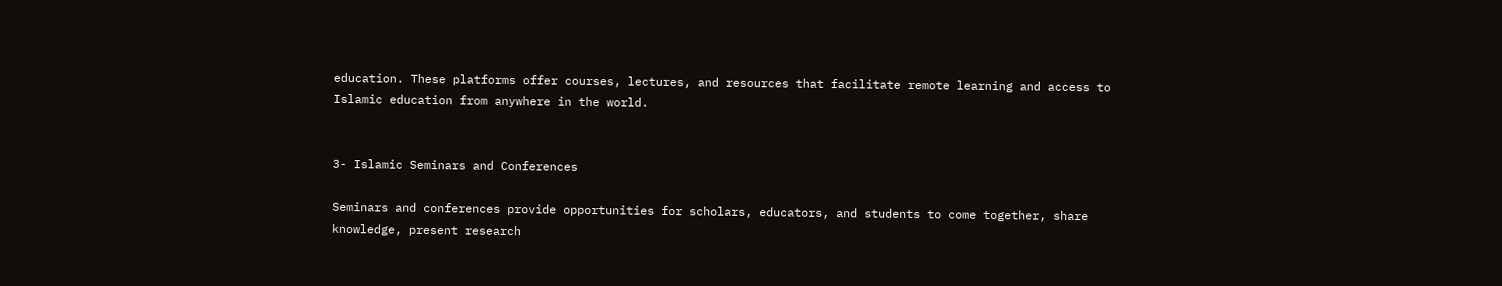education. These platforms offer courses, lectures, and resources that facilitate remote learning and access to Islamic education from anywhere in the world.


3- Islamic Seminars and Conferences

Seminars and conferences provide opportunities for scholars, educators, and students to come together, share knowledge, present research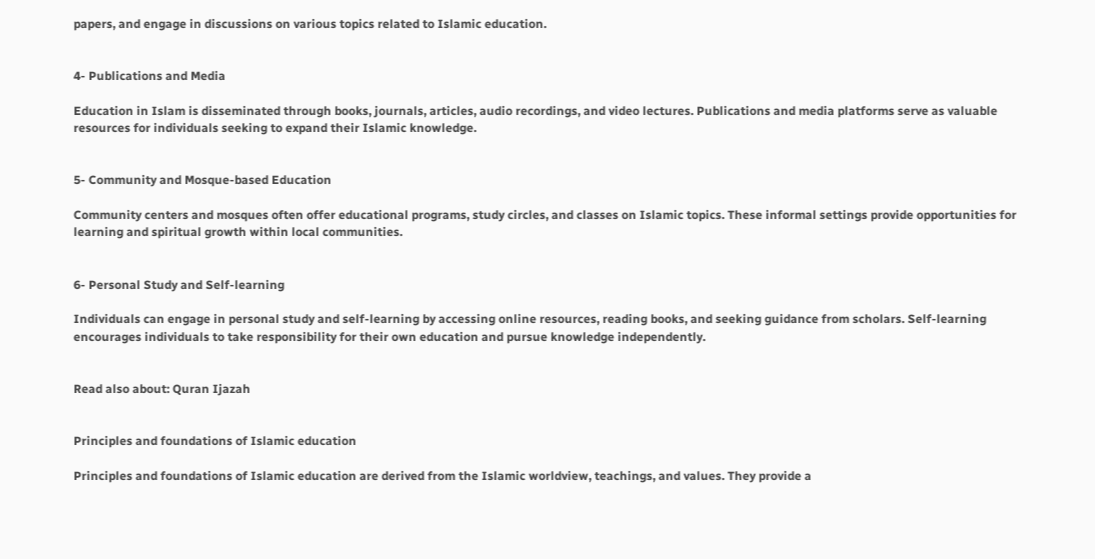papers, and engage in discussions on various topics related to Islamic education.


4- Publications and Media

Education in Islam is disseminated through books, journals, articles, audio recordings, and video lectures. Publications and media platforms serve as valuable resources for individuals seeking to expand their Islamic knowledge.


5- Community and Mosque-based Education

Community centers and mosques often offer educational programs, study circles, and classes on Islamic topics. These informal settings provide opportunities for learning and spiritual growth within local communities.


6- Personal Study and Self-learning

Individuals can engage in personal study and self-learning by accessing online resources, reading books, and seeking guidance from scholars. Self-learning encourages individuals to take responsibility for their own education and pursue knowledge independently.


Read also about: Quran Ijazah


Principles and foundations of Islamic education

Principles and foundations of Islamic education are derived from the Islamic worldview, teachings, and values. They provide a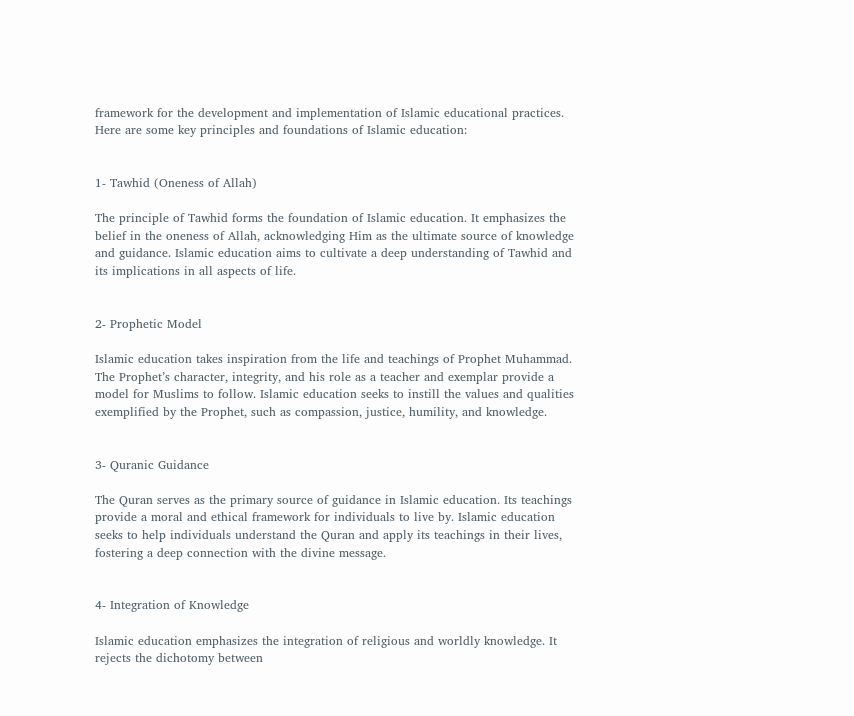framework for the development and implementation of Islamic educational practices. Here are some key principles and foundations of Islamic education:


1- Tawhid (Oneness of Allah)

The principle of Tawhid forms the foundation of Islamic education. It emphasizes the belief in the oneness of Allah, acknowledging Him as the ultimate source of knowledge and guidance. Islamic education aims to cultivate a deep understanding of Tawhid and its implications in all aspects of life.


2- Prophetic Model

Islamic education takes inspiration from the life and teachings of Prophet Muhammad. The Prophet’s character, integrity, and his role as a teacher and exemplar provide a model for Muslims to follow. Islamic education seeks to instill the values and qualities exemplified by the Prophet, such as compassion, justice, humility, and knowledge.


3- Quranic Guidance

The Quran serves as the primary source of guidance in Islamic education. Its teachings provide a moral and ethical framework for individuals to live by. Islamic education seeks to help individuals understand the Quran and apply its teachings in their lives, fostering a deep connection with the divine message.


4- Integration of Knowledge

Islamic education emphasizes the integration of religious and worldly knowledge. It rejects the dichotomy between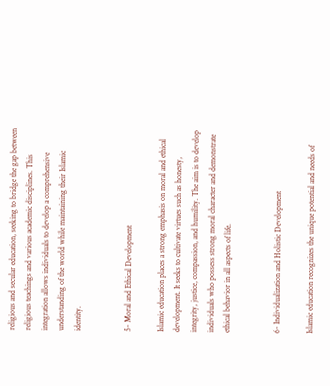religious and secular education, seeking to bridge the gap between religious teachings and various academic disciplines. This integration allows individuals to develop a comprehensive understanding of the world while maintaining their Islamic identity.


5- Moral and Ethical Development

Islamic education places a strong emphasis on moral and ethical development. It seeks to cultivate virtues such as honesty, integrity, justice, compassion, and humility. The aim is to develop individuals who possess strong moral character and demonstrate ethical behavior in all aspects of life.


6- Individualization and Holistic Development

Islamic education recognizes the unique potential and needs of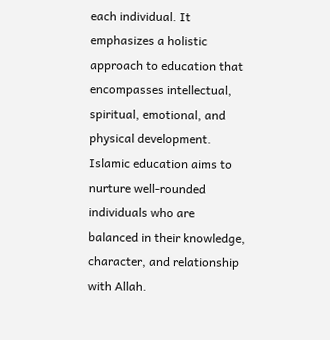each individual. It emphasizes a holistic approach to education that encompasses intellectual, spiritual, emotional, and physical development. Islamic education aims to nurture well-rounded individuals who are balanced in their knowledge, character, and relationship with Allah.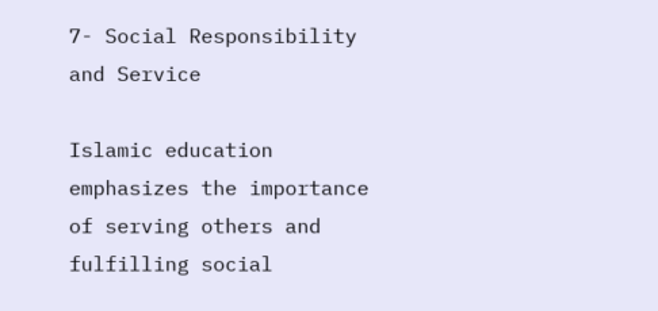7- Social Responsibility and Service

Islamic education emphasizes the importance of serving others and fulfilling social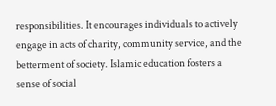responsibilities. It encourages individuals to actively engage in acts of charity, community service, and the betterment of society. Islamic education fosters a sense of social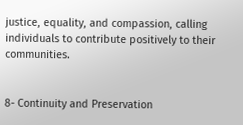justice, equality, and compassion, calling individuals to contribute positively to their communities.


8- Continuity and Preservation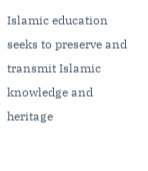Islamic education seeks to preserve and transmit Islamic knowledge and heritage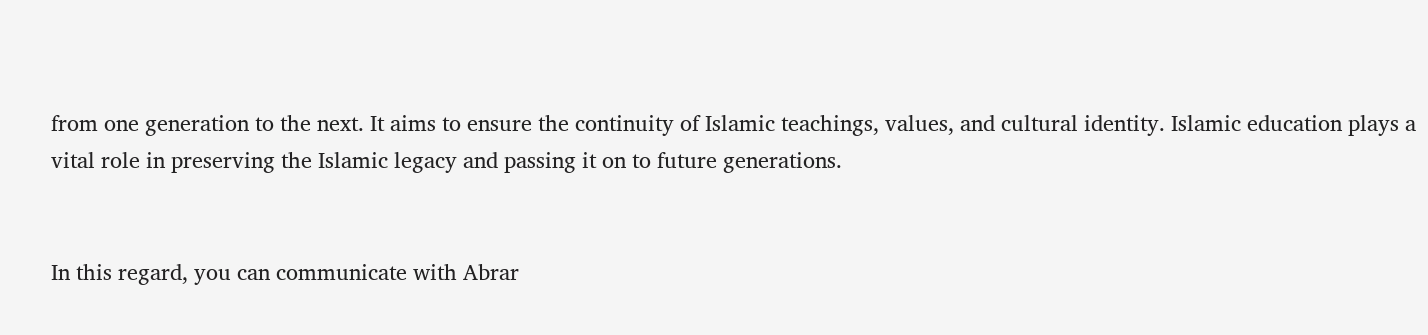from one generation to the next. It aims to ensure the continuity of Islamic teachings, values, and cultural identity. Islamic education plays a vital role in preserving the Islamic legacy and passing it on to future generations.


In this regard, you can communicate with Abrar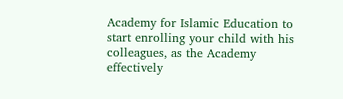Academy for Islamic Education to start enrolling your child with his colleagues, as the Academy effectively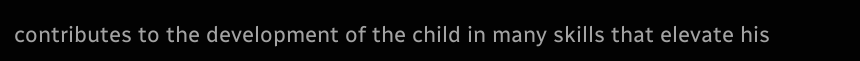contributes to the development of the child in many skills that elevate his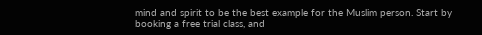mind and spirit to be the best example for the Muslim person. Start by booking a free trial class, and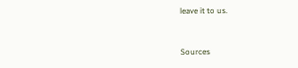leave it to us.


Sources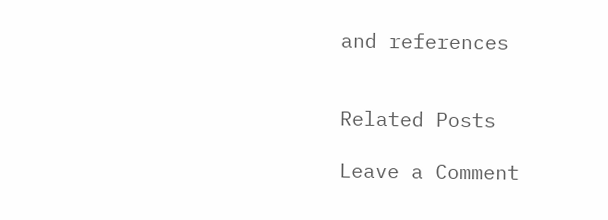and references


Related Posts

Leave a Comment